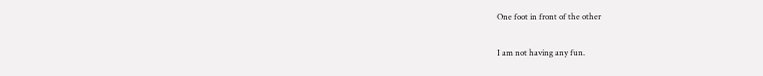One foot in front of the other

I am not having any fun.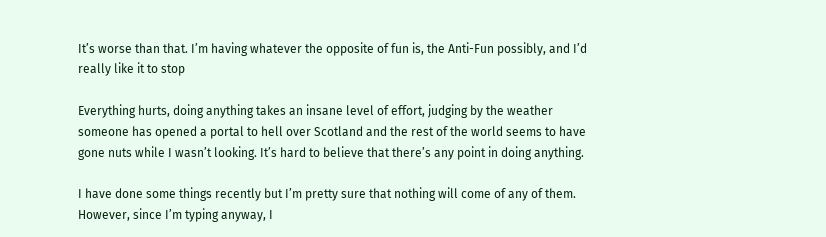It’s worse than that. I’m having whatever the opposite of fun is, the Anti-Fun possibly, and I’d really like it to stop

Everything hurts, doing anything takes an insane level of effort, judging by the weather someone has opened a portal to hell over Scotland and the rest of the world seems to have gone nuts while I wasn’t looking. It’s hard to believe that there’s any point in doing anything.

I have done some things recently but I’m pretty sure that nothing will come of any of them.  However, since I’m typing anyway, I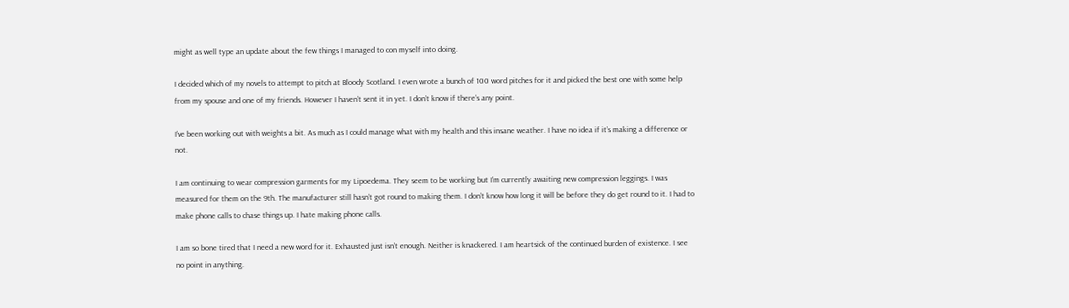might as well type an update about the few things I managed to con myself into doing.

I decided which of my novels to attempt to pitch at Bloody Scotland. I even wrote a bunch of 100 word pitches for it and picked the best one with some help from my spouse and one of my friends. However I haven’t sent it in yet. I don’t know if there’s any point.

I’ve been working out with weights a bit. As much as I could manage what with my health and this insane weather. I have no idea if it’s making a difference or not.

I am continuing to wear compression garments for my Lipoedema. They seem to be working but I’m currently awaiting new compression leggings. I was measured for them on the 9th. The manufacturer still hasn’t got round to making them. I don’t know how long it will be before they do get round to it. I had to make phone calls to chase things up. I hate making phone calls.

I am so bone tired that I need a new word for it. Exhausted just isn’t enough. Neither is knackered. I am heartsick of the continued burden of existence. I see no point in anything.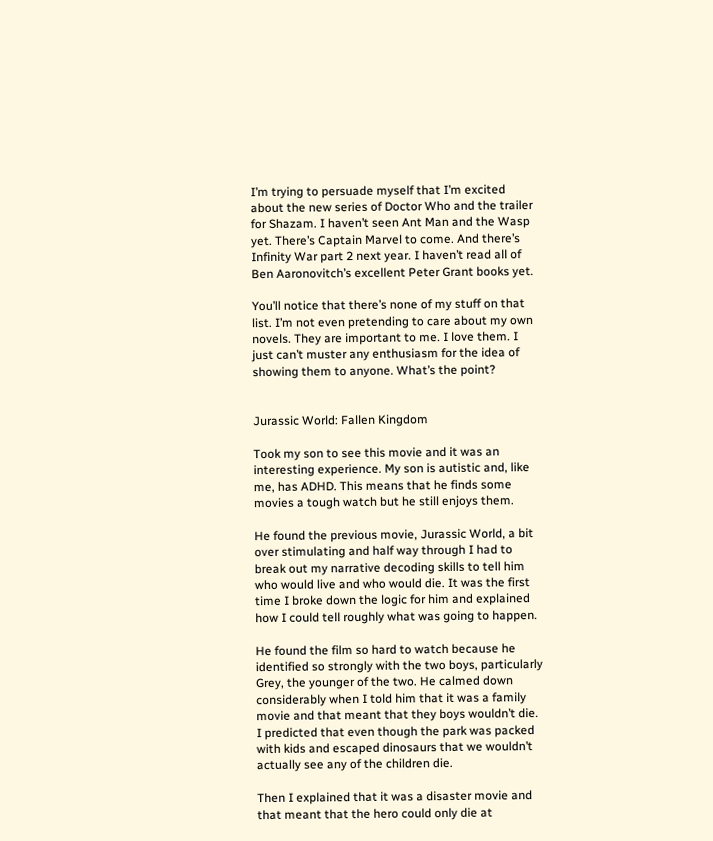I’m trying to persuade myself that I’m excited about the new series of Doctor Who and the trailer for Shazam. I haven’t seen Ant Man and the Wasp yet. There’s Captain Marvel to come. And there’s Infinity War part 2 next year. I haven’t read all of Ben Aaronovitch’s excellent Peter Grant books yet.

You’ll notice that there’s none of my stuff on that list. I’m not even pretending to care about my own novels. They are important to me. I love them. I just can’t muster any enthusiasm for the idea of showing them to anyone. What’s the point?


Jurassic World: Fallen Kingdom

Took my son to see this movie and it was an interesting experience. My son is autistic and, like me, has ADHD. This means that he finds some movies a tough watch but he still enjoys them.

He found the previous movie, Jurassic World, a bit over stimulating and half way through I had to break out my narrative decoding skills to tell him who would live and who would die. It was the first time I broke down the logic for him and explained how I could tell roughly what was going to happen.

He found the film so hard to watch because he identified so strongly with the two boys, particularly Grey, the younger of the two. He calmed down considerably when I told him that it was a family movie and that meant that they boys wouldn’t die. I predicted that even though the park was packed with kids and escaped dinosaurs that we wouldn’t actually see any of the children die.

Then I explained that it was a disaster movie and that meant that the hero could only die at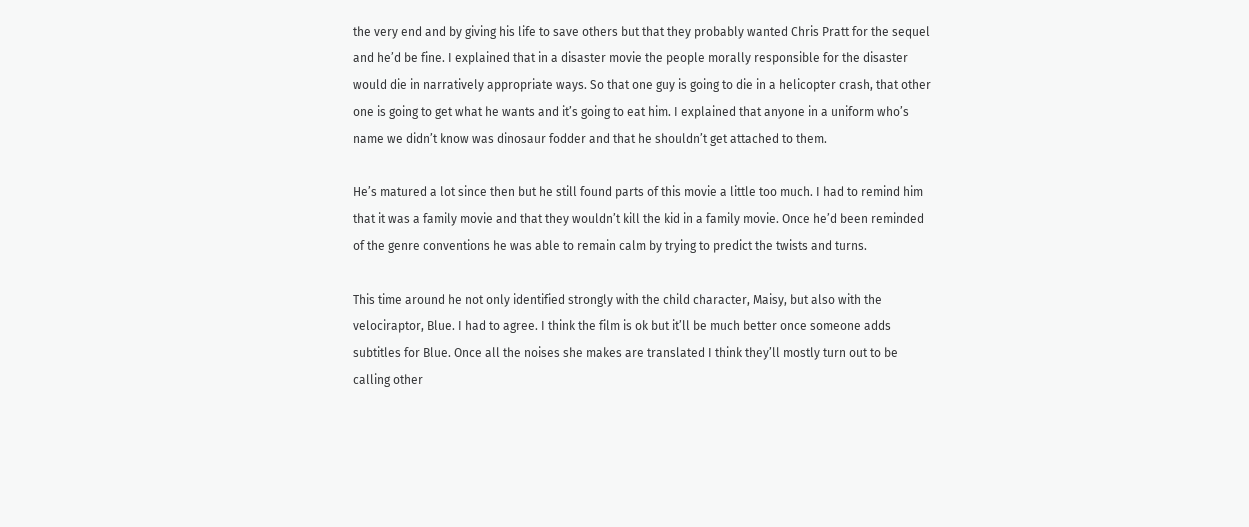the very end and by giving his life to save others but that they probably wanted Chris Pratt for the sequel and he’d be fine. I explained that in a disaster movie the people morally responsible for the disaster would die in narratively appropriate ways. So that one guy is going to die in a helicopter crash, that other one is going to get what he wants and it’s going to eat him. I explained that anyone in a uniform who’s name we didn’t know was dinosaur fodder and that he shouldn’t get attached to them.

He’s matured a lot since then but he still found parts of this movie a little too much. I had to remind him that it was a family movie and that they wouldn’t kill the kid in a family movie. Once he’d been reminded of the genre conventions he was able to remain calm by trying to predict the twists and turns.

This time around he not only identified strongly with the child character, Maisy, but also with the velociraptor, Blue. I had to agree. I think the film is ok but it’ll be much better once someone adds subtitles for Blue. Once all the noises she makes are translated I think they’ll mostly turn out to be calling other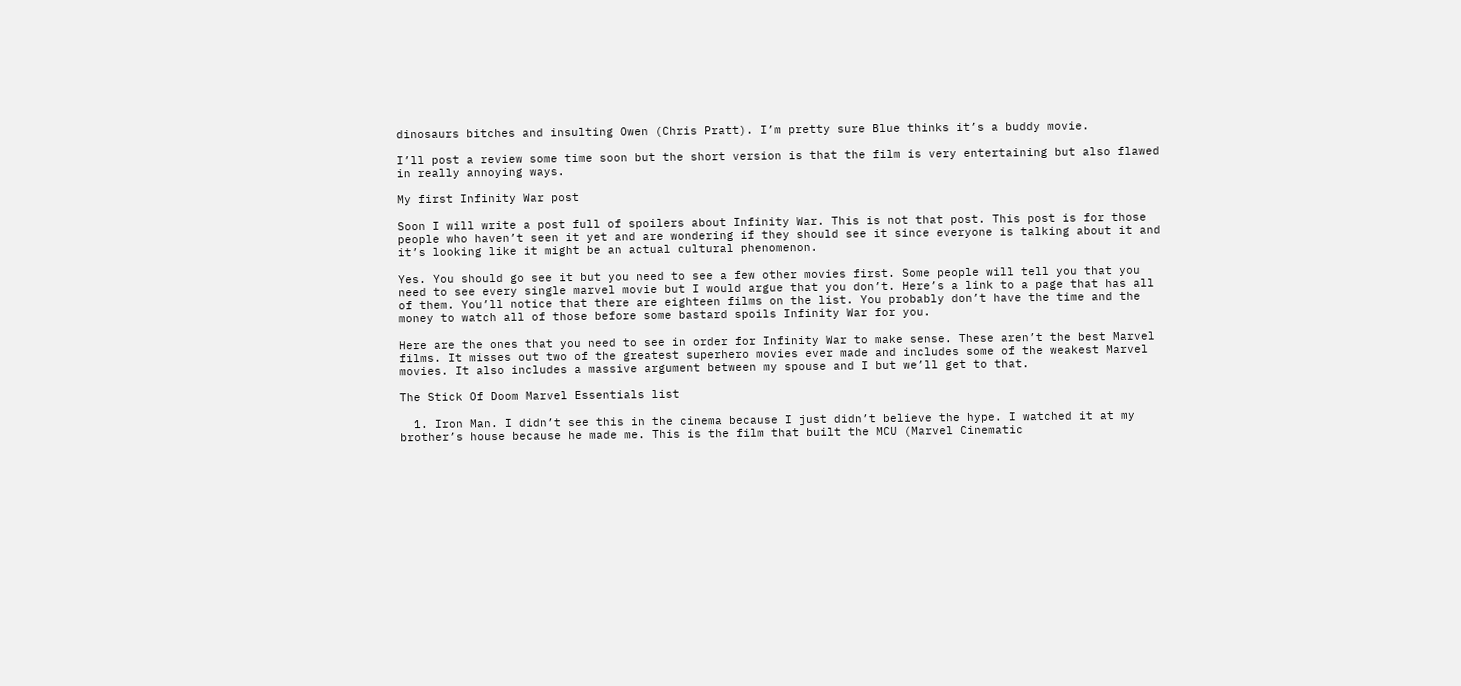dinosaurs bitches and insulting Owen (Chris Pratt). I’m pretty sure Blue thinks it’s a buddy movie.

I’ll post a review some time soon but the short version is that the film is very entertaining but also flawed in really annoying ways.

My first Infinity War post

Soon I will write a post full of spoilers about Infinity War. This is not that post. This post is for those people who haven’t seen it yet and are wondering if they should see it since everyone is talking about it and it’s looking like it might be an actual cultural phenomenon.

Yes. You should go see it but you need to see a few other movies first. Some people will tell you that you need to see every single marvel movie but I would argue that you don’t. Here’s a link to a page that has all of them. You’ll notice that there are eighteen films on the list. You probably don’t have the time and the money to watch all of those before some bastard spoils Infinity War for you.

Here are the ones that you need to see in order for Infinity War to make sense. These aren’t the best Marvel films. It misses out two of the greatest superhero movies ever made and includes some of the weakest Marvel movies. It also includes a massive argument between my spouse and I but we’ll get to that.

The Stick Of Doom Marvel Essentials list

  1. Iron Man. I didn’t see this in the cinema because I just didn’t believe the hype. I watched it at my brother’s house because he made me. This is the film that built the MCU (Marvel Cinematic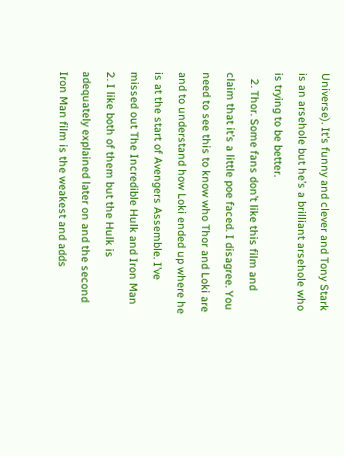Universe). It’s funny and clever and Tony Stark is an arsehole but he’s a brilliant arsehole who is trying to be better.
  2. Thor. Some fans don’t like this film and claim that it’s a little poe faced. I disagree. You need to see this to know who Thor and Loki are and to understand how Loki ended up where he is at the start of Avengers Assemble. I’ve missed out The Incredible Hulk and Iron Man 2. I like both of them but the Hulk is adequately explained later on and the second Iron Man film is the weakest and adds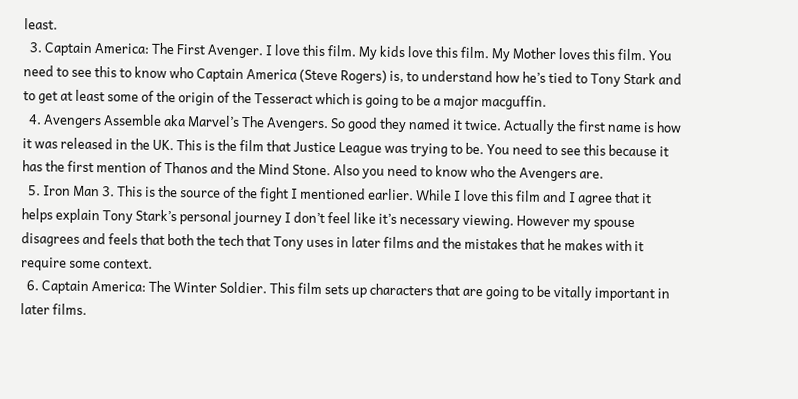least.
  3. Captain America: The First Avenger. I love this film. My kids love this film. My Mother loves this film. You need to see this to know who Captain America (Steve Rogers) is, to understand how he’s tied to Tony Stark and to get at least some of the origin of the Tesseract which is going to be a major macguffin.
  4. Avengers Assemble aka Marvel’s The Avengers. So good they named it twice. Actually the first name is how it was released in the UK. This is the film that Justice League was trying to be. You need to see this because it has the first mention of Thanos and the Mind Stone. Also you need to know who the Avengers are.
  5. Iron Man 3. This is the source of the fight I mentioned earlier. While I love this film and I agree that it helps explain Tony Stark’s personal journey I don’t feel like it’s necessary viewing. However my spouse disagrees and feels that both the tech that Tony uses in later films and the mistakes that he makes with it require some context.
  6. Captain America: The Winter Soldier. This film sets up characters that are going to be vitally important in later films.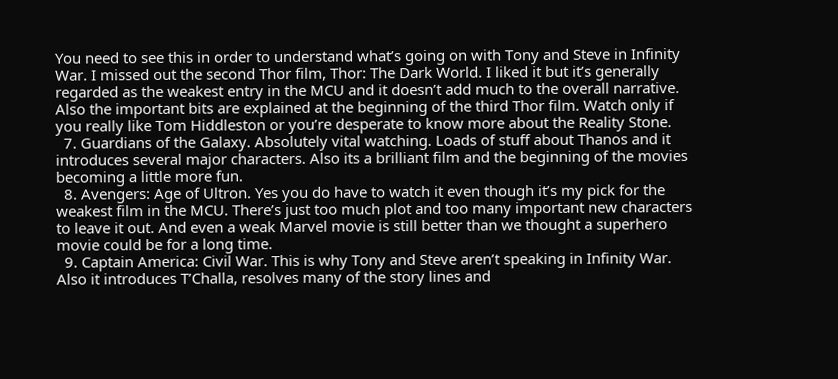You need to see this in order to understand what’s going on with Tony and Steve in Infinity War. I missed out the second Thor film, Thor: The Dark World. I liked it but it’s generally regarded as the weakest entry in the MCU and it doesn’t add much to the overall narrative. Also the important bits are explained at the beginning of the third Thor film. Watch only if you really like Tom Hiddleston or you’re desperate to know more about the Reality Stone.
  7. Guardians of the Galaxy. Absolutely vital watching. Loads of stuff about Thanos and it introduces several major characters. Also its a brilliant film and the beginning of the movies becoming a little more fun.
  8. Avengers: Age of Ultron. Yes you do have to watch it even though it’s my pick for the weakest film in the MCU. There’s just too much plot and too many important new characters to leave it out. And even a weak Marvel movie is still better than we thought a superhero movie could be for a long time.
  9. Captain America: Civil War. This is why Tony and Steve aren’t speaking in Infinity War. Also it introduces T’Challa, resolves many of the story lines and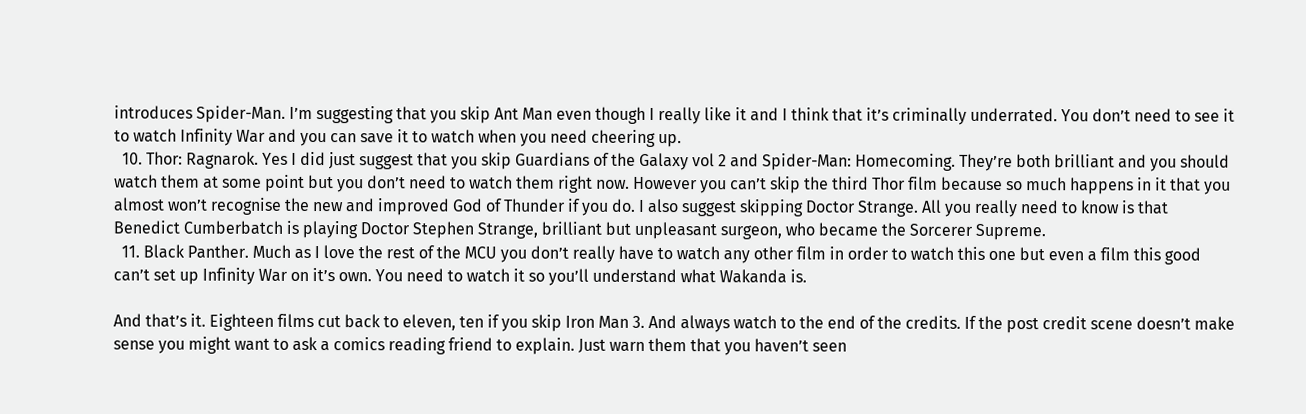introduces Spider-Man. I’m suggesting that you skip Ant Man even though I really like it and I think that it’s criminally underrated. You don’t need to see it to watch Infinity War and you can save it to watch when you need cheering up.
  10. Thor: Ragnarok. Yes I did just suggest that you skip Guardians of the Galaxy vol 2 and Spider-Man: Homecoming. They’re both brilliant and you should watch them at some point but you don’t need to watch them right now. However you can’t skip the third Thor film because so much happens in it that you almost won’t recognise the new and improved God of Thunder if you do. I also suggest skipping Doctor Strange. All you really need to know is that Benedict Cumberbatch is playing Doctor Stephen Strange, brilliant but unpleasant surgeon, who became the Sorcerer Supreme.
  11. Black Panther. Much as I love the rest of the MCU you don’t really have to watch any other film in order to watch this one but even a film this good can’t set up Infinity War on it’s own. You need to watch it so you’ll understand what Wakanda is.

And that’s it. Eighteen films cut back to eleven, ten if you skip Iron Man 3. And always watch to the end of the credits. If the post credit scene doesn’t make sense you might want to ask a comics reading friend to explain. Just warn them that you haven’t seen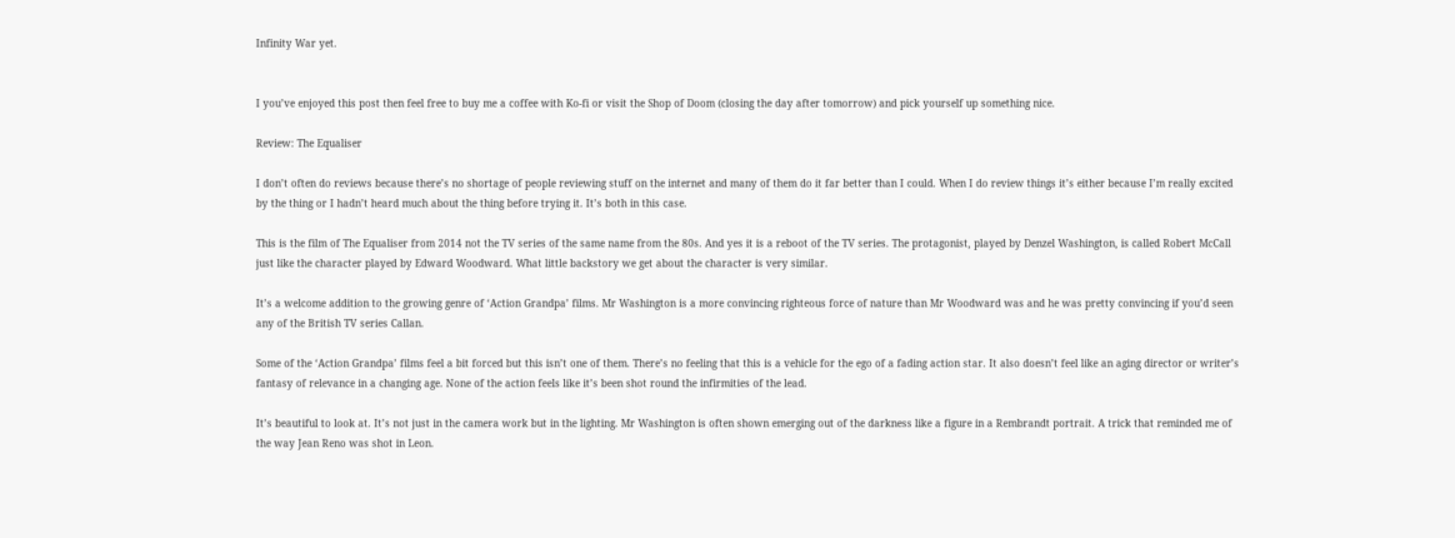Infinity War yet.


I you’ve enjoyed this post then feel free to buy me a coffee with Ko-fi or visit the Shop of Doom (closing the day after tomorrow) and pick yourself up something nice.

Review: The Equaliser

I don’t often do reviews because there’s no shortage of people reviewing stuff on the internet and many of them do it far better than I could. When I do review things it’s either because I’m really excited by the thing or I hadn’t heard much about the thing before trying it. It’s both in this case.

This is the film of The Equaliser from 2014 not the TV series of the same name from the 80s. And yes it is a reboot of the TV series. The protagonist, played by Denzel Washington, is called Robert McCall just like the character played by Edward Woodward. What little backstory we get about the character is very similar.

It’s a welcome addition to the growing genre of ‘Action Grandpa’ films. Mr Washington is a more convincing righteous force of nature than Mr Woodward was and he was pretty convincing if you’d seen any of the British TV series Callan.

Some of the ‘Action Grandpa’ films feel a bit forced but this isn’t one of them. There’s no feeling that this is a vehicle for the ego of a fading action star. It also doesn’t feel like an aging director or writer’s fantasy of relevance in a changing age. None of the action feels like it’s been shot round the infirmities of the lead.

It’s beautiful to look at. It’s not just in the camera work but in the lighting. Mr Washington is often shown emerging out of the darkness like a figure in a Rembrandt portrait. A trick that reminded me of the way Jean Reno was shot in Leon.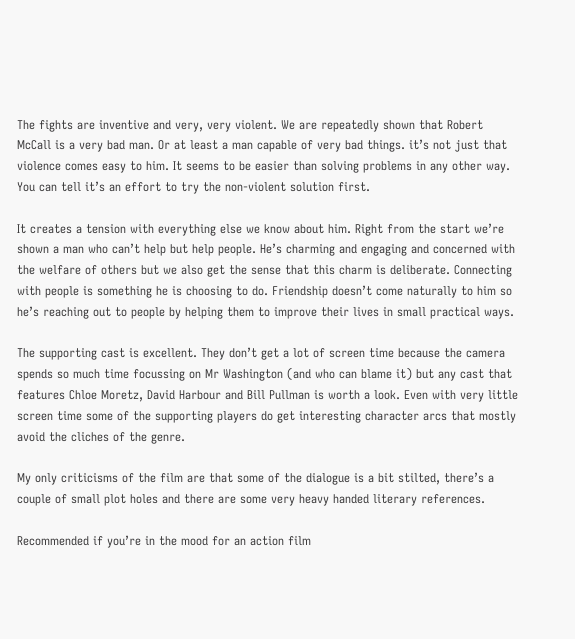The fights are inventive and very, very violent. We are repeatedly shown that Robert McCall is a very bad man. Or at least a man capable of very bad things. it’s not just that violence comes easy to him. It seems to be easier than solving problems in any other way. You can tell it’s an effort to try the non-violent solution first.

It creates a tension with everything else we know about him. Right from the start we’re shown a man who can’t help but help people. He’s charming and engaging and concerned with the welfare of others but we also get the sense that this charm is deliberate. Connecting with people is something he is choosing to do. Friendship doesn’t come naturally to him so he’s reaching out to people by helping them to improve their lives in small practical ways.

The supporting cast is excellent. They don’t get a lot of screen time because the camera spends so much time focussing on Mr Washington (and who can blame it) but any cast that features Chloe Moretz, David Harbour and Bill Pullman is worth a look. Even with very little screen time some of the supporting players do get interesting character arcs that mostly avoid the cliches of the genre.

My only criticisms of the film are that some of the dialogue is a bit stilted, there’s a couple of small plot holes and there are some very heavy handed literary references.

Recommended if you’re in the mood for an action film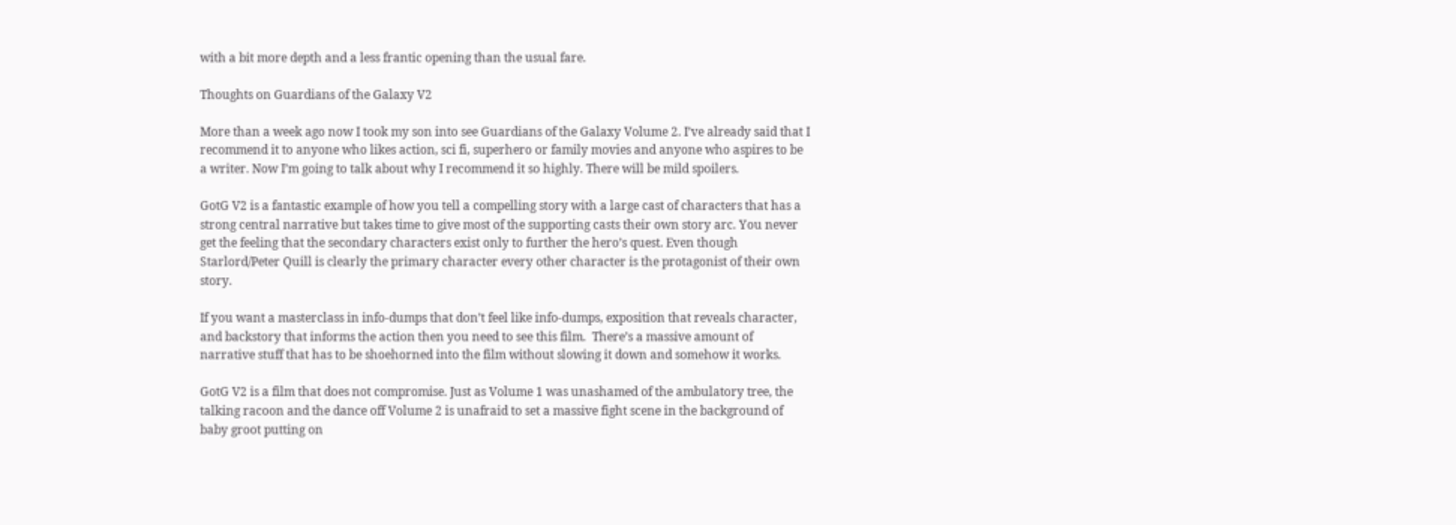with a bit more depth and a less frantic opening than the usual fare.

Thoughts on Guardians of the Galaxy V2

More than a week ago now I took my son into see Guardians of the Galaxy Volume 2. I’ve already said that I recommend it to anyone who likes action, sci fi, superhero or family movies and anyone who aspires to be a writer. Now I’m going to talk about why I recommend it so highly. There will be mild spoilers.

GotG V2 is a fantastic example of how you tell a compelling story with a large cast of characters that has a strong central narrative but takes time to give most of the supporting casts their own story arc. You never get the feeling that the secondary characters exist only to further the hero’s quest. Even though Starlord/Peter Quill is clearly the primary character every other character is the protagonist of their own story.

If you want a masterclass in info-dumps that don’t feel like info-dumps, exposition that reveals character, and backstory that informs the action then you need to see this film.  There’s a massive amount of narrative stuff that has to be shoehorned into the film without slowing it down and somehow it works.

GotG V2 is a film that does not compromise. Just as Volume 1 was unashamed of the ambulatory tree, the talking racoon and the dance off Volume 2 is unafraid to set a massive fight scene in the background of baby groot putting on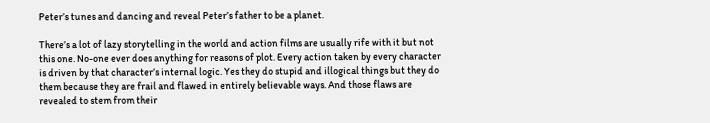Peter’s tunes and dancing and reveal Peter’s father to be a planet.

There’s a lot of lazy storytelling in the world and action films are usually rife with it but not this one. No-one ever does anything for reasons of plot. Every action taken by every character is driven by that character’s internal logic. Yes they do stupid and illogical things but they do them because they are frail and flawed in entirely believable ways. And those flaws are revealed to stem from their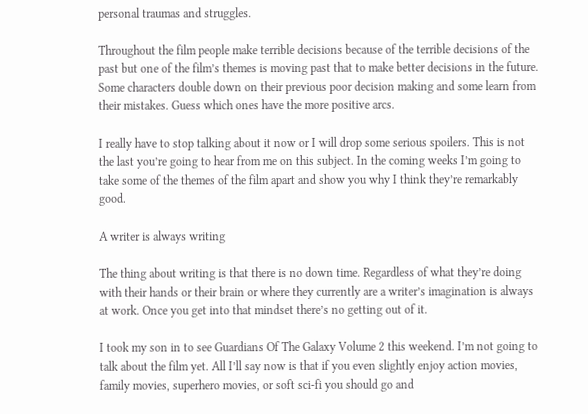personal traumas and struggles.

Throughout the film people make terrible decisions because of the terrible decisions of the past but one of the film’s themes is moving past that to make better decisions in the future. Some characters double down on their previous poor decision making and some learn from their mistakes. Guess which ones have the more positive arcs.

I really have to stop talking about it now or I will drop some serious spoilers. This is not the last you’re going to hear from me on this subject. In the coming weeks I’m going to take some of the themes of the film apart and show you why I think they’re remarkably good.

A writer is always writing

The thing about writing is that there is no down time. Regardless of what they’re doing with their hands or their brain or where they currently are a writer’s imagination is always at work. Once you get into that mindset there’s no getting out of it.

I took my son in to see Guardians Of The Galaxy Volume 2 this weekend. I’m not going to talk about the film yet. All I’ll say now is that if you even slightly enjoy action movies, family movies, superhero movies, or soft sci-fi you should go and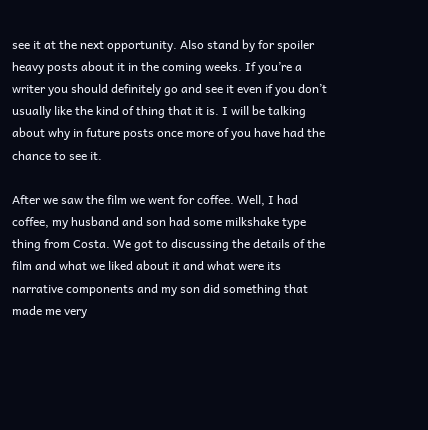see it at the next opportunity. Also stand by for spoiler heavy posts about it in the coming weeks. If you’re a writer you should definitely go and see it even if you don’t usually like the kind of thing that it is. I will be talking about why in future posts once more of you have had the chance to see it.

After we saw the film we went for coffee. Well, I had coffee, my husband and son had some milkshake type thing from Costa. We got to discussing the details of the film and what we liked about it and what were its narrative components and my son did something that made me very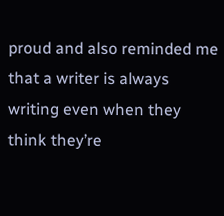proud and also reminded me that a writer is always writing even when they think they’re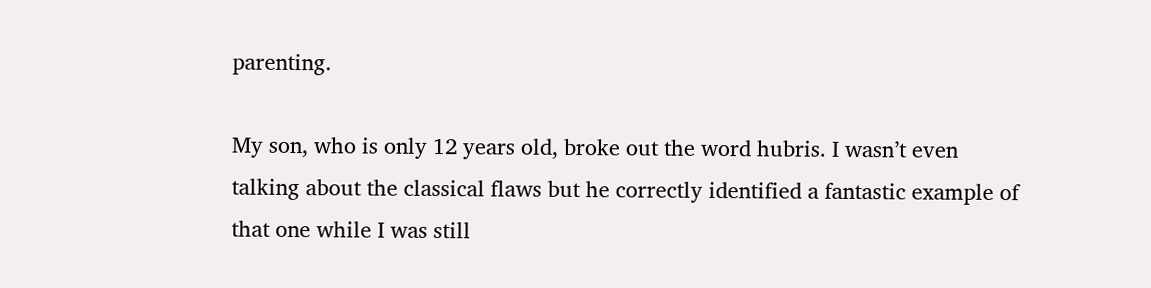parenting.

My son, who is only 12 years old, broke out the word hubris. I wasn’t even talking about the classical flaws but he correctly identified a fantastic example of that one while I was still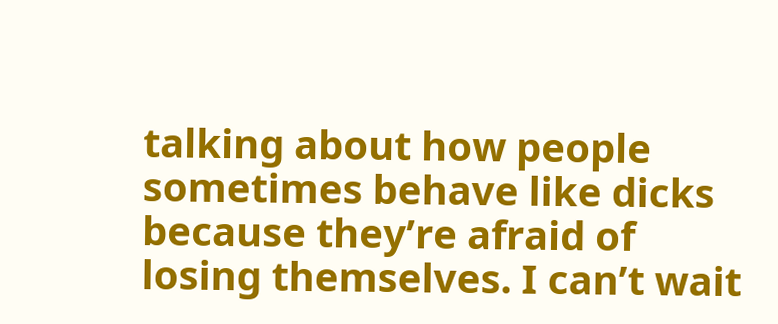talking about how people sometimes behave like dicks because they’re afraid of losing themselves. I can’t wait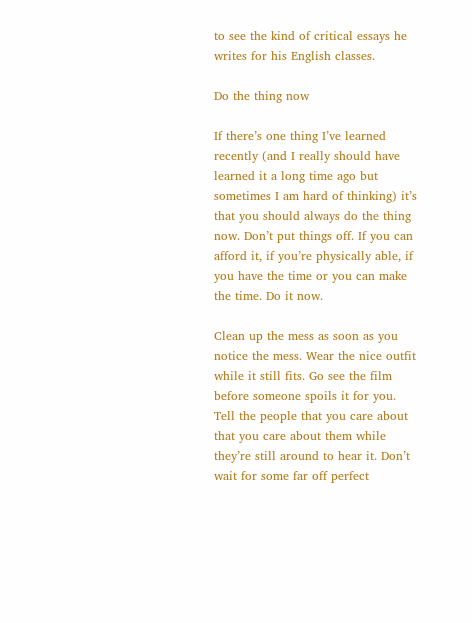to see the kind of critical essays he writes for his English classes.

Do the thing now

If there’s one thing I’ve learned recently (and I really should have learned it a long time ago but sometimes I am hard of thinking) it’s that you should always do the thing now. Don’t put things off. If you can afford it, if you’re physically able, if you have the time or you can make the time. Do it now.

Clean up the mess as soon as you notice the mess. Wear the nice outfit while it still fits. Go see the film before someone spoils it for you. Tell the people that you care about that you care about them while they’re still around to hear it. Don’t wait for some far off perfect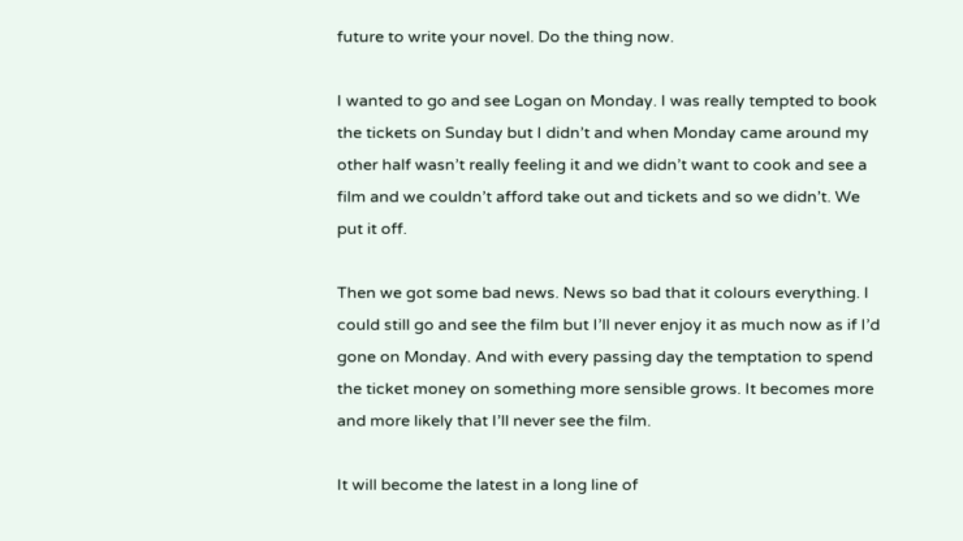future to write your novel. Do the thing now.

I wanted to go and see Logan on Monday. I was really tempted to book the tickets on Sunday but I didn’t and when Monday came around my other half wasn’t really feeling it and we didn’t want to cook and see a film and we couldn’t afford take out and tickets and so we didn’t. We put it off.

Then we got some bad news. News so bad that it colours everything. I could still go and see the film but I’ll never enjoy it as much now as if I’d gone on Monday. And with every passing day the temptation to spend the ticket money on something more sensible grows. It becomes more and more likely that I’ll never see the film.

It will become the latest in a long line of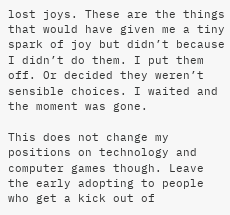lost joys. These are the things that would have given me a tiny spark of joy but didn’t because I didn’t do them. I put them off. Or decided they weren’t sensible choices. I waited and the moment was gone.

This does not change my positions on technology and computer games though. Leave the early adopting to people who get a kick out of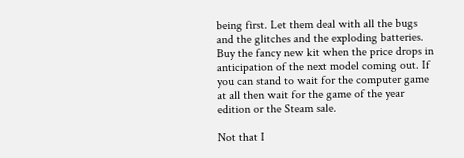being first. Let them deal with all the bugs and the glitches and the exploding batteries. Buy the fancy new kit when the price drops in anticipation of the next model coming out. If you can stand to wait for the computer game at all then wait for the game of the year edition or the Steam sale.

Not that I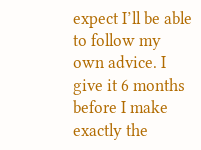expect I’ll be able to follow my own advice. I give it 6 months before I make exactly the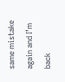same mistake again and I’m back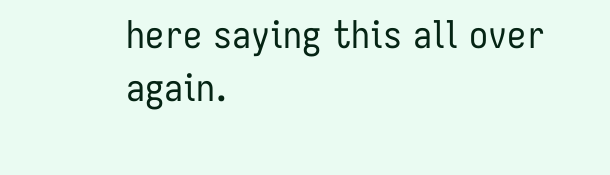here saying this all over again.